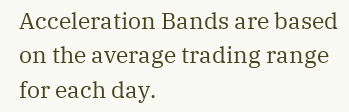Acceleration Bands are based on the average trading range for each day.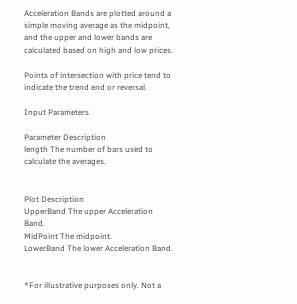Acceleration Bands are plotted around a simple moving average as the midpoint, and the upper and lower bands are calculated based on high and low prices.

Points of intersection with price tend to indicate the trend end or reversal.

Input Parameters

Parameter Description
length The number of bars used to calculate the averages.


Plot Description
UpperBand The upper Acceleration Band.
MidPoint The midpoint.
LowerBand The lower Acceleration Band.


*For illustrative purposes only. Not a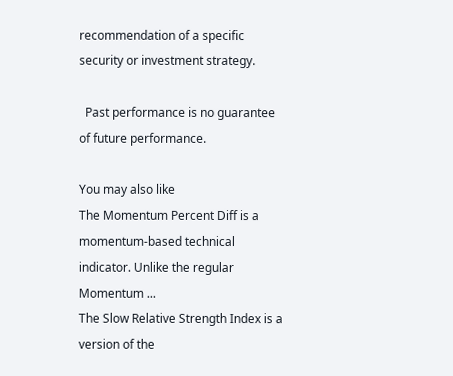recommendation of a specific security or investment strategy.

  Past performance is no guarantee of future performance.

You may also like
The Momentum Percent Diff is a momentum-based technical indicator. Unlike the regular Momentum ...
The Slow Relative Strength Index is a version of the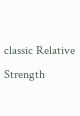classic Relative Strength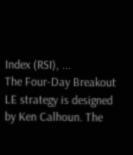Index (RSI), ...
The Four-Day Breakout LE strategy is designed by Ken Calhoun. The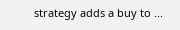strategy adds a buy to ...